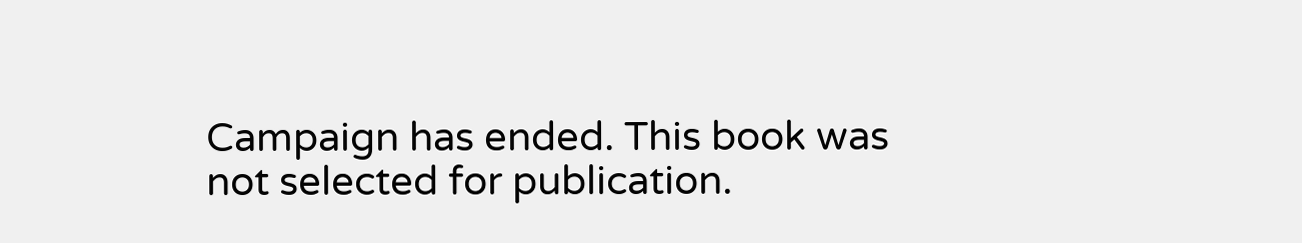Campaign has ended. This book was not selected for publication.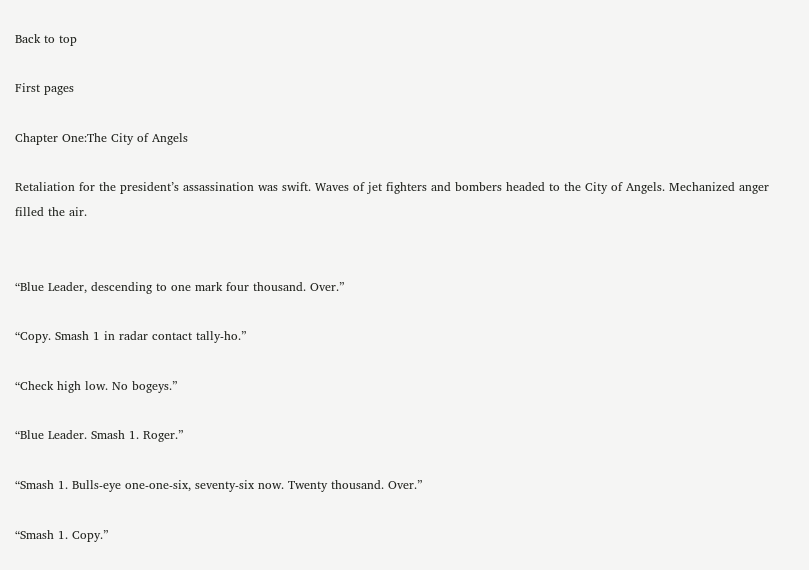Back to top

First pages

Chapter One:The City of Angels

Retaliation for the president’s assassination was swift. Waves of jet fighters and bombers headed to the City of Angels. Mechanized anger filled the air.


“Blue Leader, descending to one mark four thousand. Over.”

“Copy. Smash 1 in radar contact tally-ho.”

“Check high low. No bogeys.”

“Blue Leader. Smash 1. Roger.”

“Smash 1. Bulls-eye one-one-six, seventy-six now. Twenty thousand. Over.”

“Smash 1. Copy.”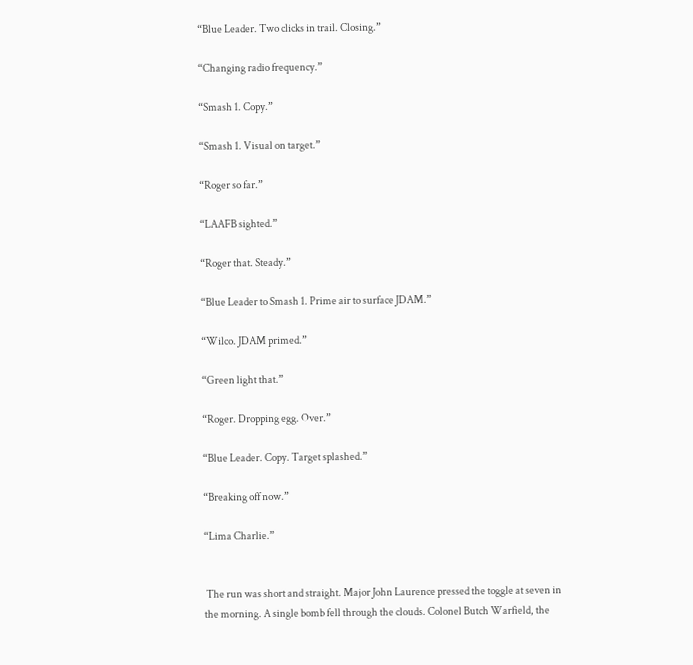“Blue Leader. Two clicks in trail. Closing.”

“Changing radio frequency.”

“Smash 1. Copy.”

“Smash 1. Visual on target.”

“Roger so far.”

“LAAFB sighted.”

“Roger that. Steady.”

“Blue Leader to Smash 1. Prime air to surface JDAM.”

“Wilco. JDAM primed.”

“Green light that.”

“Roger. Dropping egg. Over.”

“Blue Leader. Copy. Target splashed.”

“Breaking off now.”

“Lima Charlie.”


 The run was short and straight. Major John Laurence pressed the toggle at seven in the morning. A single bomb fell through the clouds. Colonel Butch Warfield, the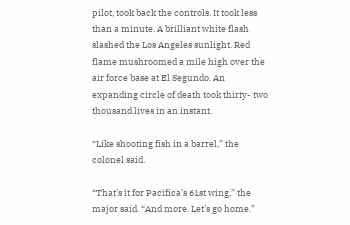pilot, took back the controls. It took less than a minute. A brilliant white flash slashed the Los Angeles sunlight. Red flame mushroomed a mile high over the air force base at El Segundo. An expanding circle of death took thirty- two thousand lives in an instant.

“Like shooting fish in a barrel,” the colonel said.

“That’s it for Pacifica’s 61st wing,” the major said. “And more. Let’s go home.”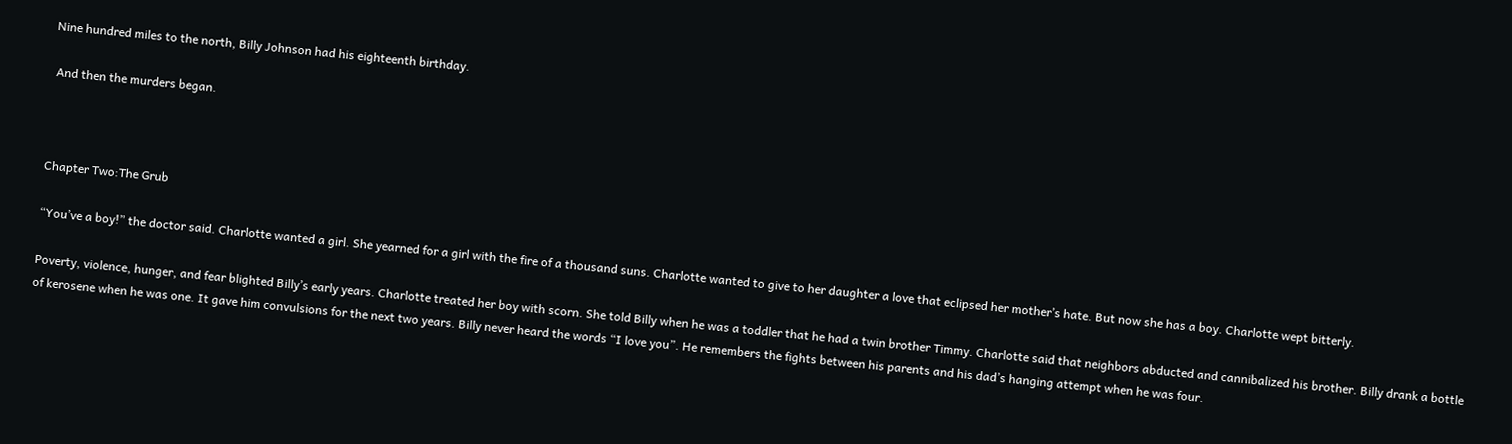Nine hundred miles to the north, Billy Johnson had his eighteenth birthday.

 And then the murders began.



Chapter Two:The Grub

“You’ve a boy!” the doctor said. Charlotte wanted a girl. She yearned for a girl with the fire of a thousand suns. Charlotte wanted to give to her daughter a love that eclipsed her mother’s hate. But now she has a boy. Charlotte wept bitterly.

Poverty, violence, hunger, and fear blighted Billy’s early years. Charlotte treated her boy with scorn. She told Billy when he was a toddler that he had a twin brother Timmy. Charlotte said that neighbors abducted and cannibalized his brother. Billy drank a bottle of kerosene when he was one. It gave him convulsions for the next two years. Billy never heard the words “I love you”. He remembers the fights between his parents and his dad’s hanging attempt when he was four.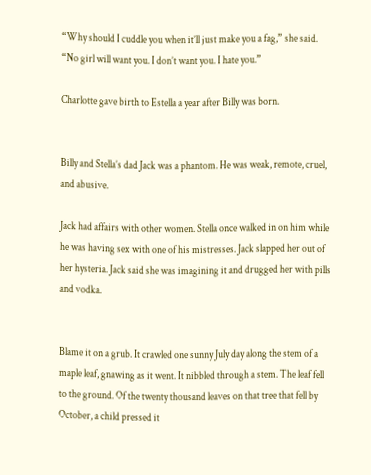“Why should I cuddle you when it’ll just make you a fag,” she said. “No girl will want you. I don’t want you. I hate you.”

Charlotte gave birth to Estella a year after Billy was born.


Billy and Stella’s dad Jack was a phantom. He was weak, remote, cruel, and abusive.

Jack had affairs with other women. Stella once walked in on him while he was having sex with one of his mistresses. Jack slapped her out of her hysteria. Jack said she was imagining it and drugged her with pills and vodka.


Blame it on a grub. It crawled one sunny July day along the stem of a maple leaf, gnawing as it went. It nibbled through a stem. The leaf fell to the ground. Of the twenty thousand leaves on that tree that fell by October, a child pressed it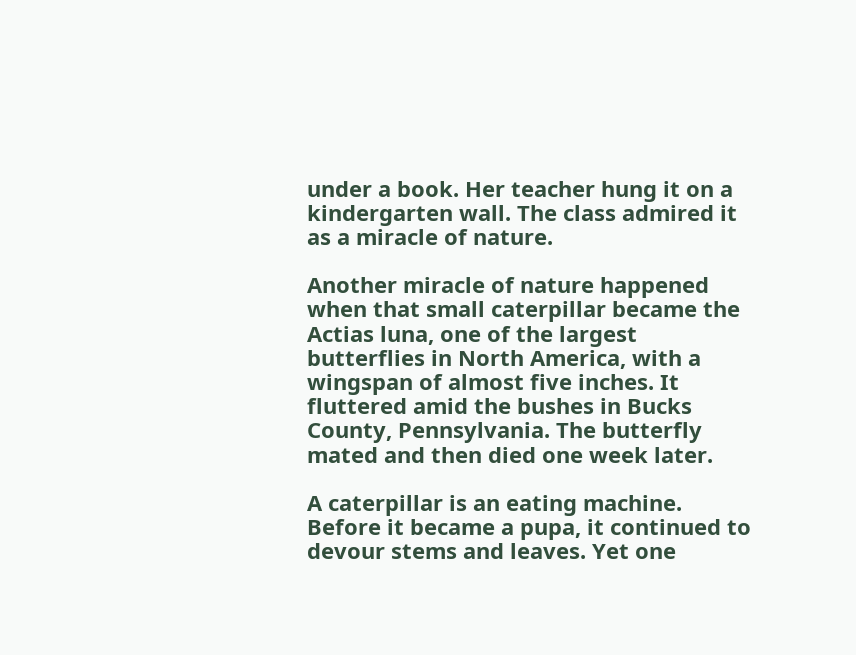under a book. Her teacher hung it on a kindergarten wall. The class admired it as a miracle of nature.

Another miracle of nature happened when that small caterpillar became the Actias luna, one of the largest butterflies in North America, with a wingspan of almost five inches. It fluttered amid the bushes in Bucks County, Pennsylvania. The butterfly mated and then died one week later.

A caterpillar is an eating machine. Before it became a pupa, it continued to devour stems and leaves. Yet one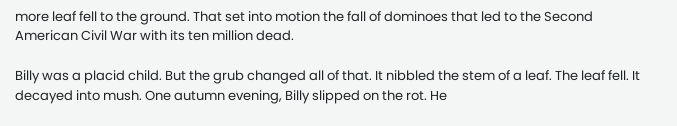more leaf fell to the ground. That set into motion the fall of dominoes that led to the Second American Civil War with its ten million dead.

Billy was a placid child. But the grub changed all of that. It nibbled the stem of a leaf. The leaf fell. It decayed into mush. One autumn evening, Billy slipped on the rot. He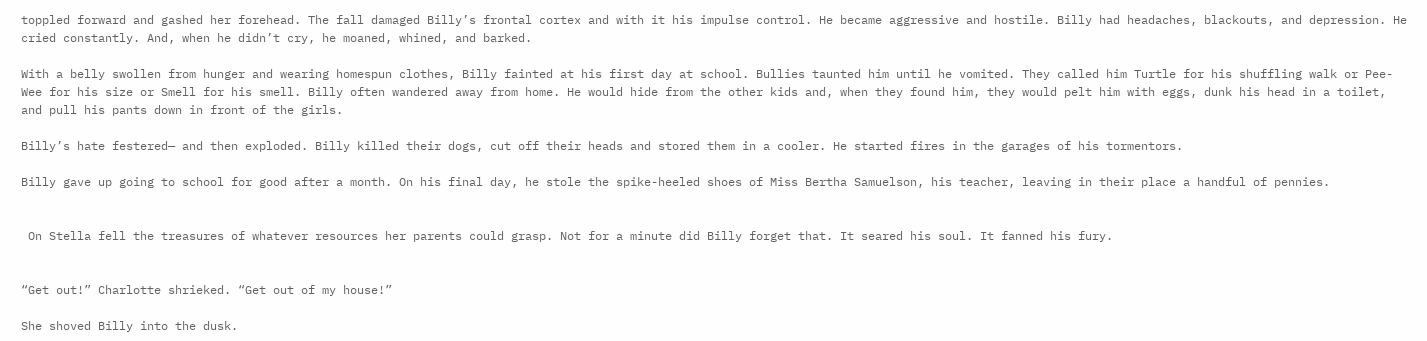toppled forward and gashed her forehead. The fall damaged Billy’s frontal cortex and with it his impulse control. He became aggressive and hostile. Billy had headaches, blackouts, and depression. He cried constantly. And, when he didn’t cry, he moaned, whined, and barked.

With a belly swollen from hunger and wearing homespun clothes, Billy fainted at his first day at school. Bullies taunted him until he vomited. They called him Turtle for his shuffling walk or Pee-Wee for his size or Smell for his smell. Billy often wandered away from home. He would hide from the other kids and, when they found him, they would pelt him with eggs, dunk his head in a toilet, and pull his pants down in front of the girls.

Billy’s hate festered— and then exploded. Billy killed their dogs, cut off their heads and stored them in a cooler. He started fires in the garages of his tormentors.

Billy gave up going to school for good after a month. On his final day, he stole the spike-heeled shoes of Miss Bertha Samuelson, his teacher, leaving in their place a handful of pennies.


 On Stella fell the treasures of whatever resources her parents could grasp. Not for a minute did Billy forget that. It seared his soul. It fanned his fury.


“Get out!” Charlotte shrieked. “Get out of my house!”

She shoved Billy into the dusk.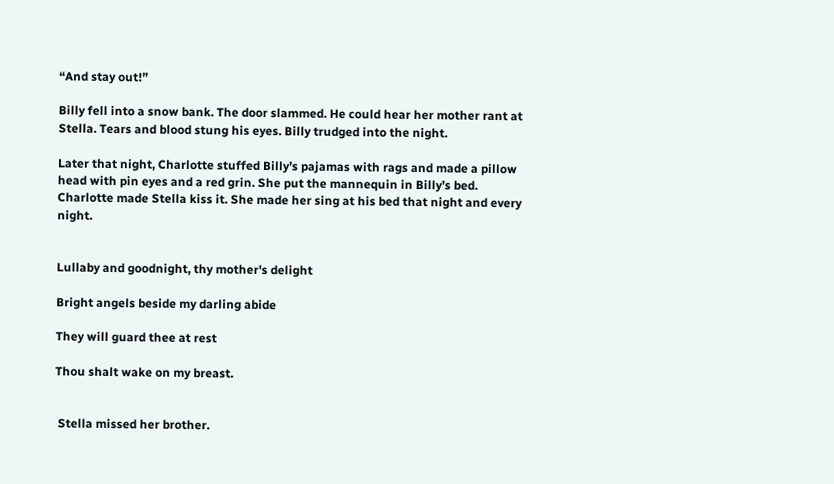“And stay out!”

Billy fell into a snow bank. The door slammed. He could hear her mother rant at Stella. Tears and blood stung his eyes. Billy trudged into the night.

Later that night, Charlotte stuffed Billy’s pajamas with rags and made a pillow head with pin eyes and a red grin. She put the mannequin in Billy’s bed. Charlotte made Stella kiss it. She made her sing at his bed that night and every night.


Lullaby and goodnight, thy mother's delight

Bright angels beside my darling abide

They will guard thee at rest

Thou shalt wake on my breast.


 Stella missed her brother.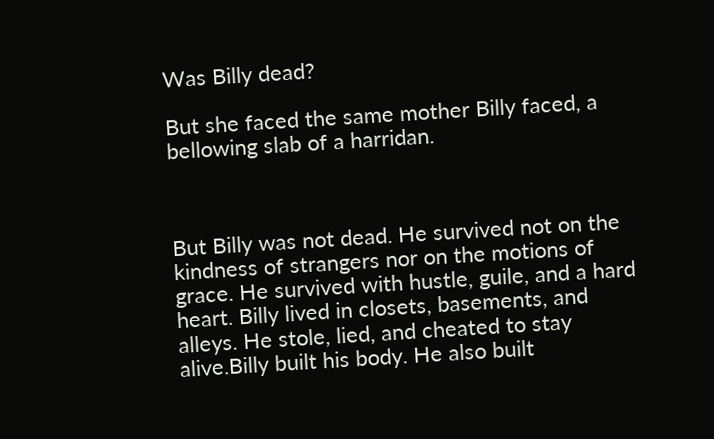Was Billy dead?

But she faced the same mother Billy faced, a bellowing slab of a harridan.



But Billy was not dead. He survived not on the kindness of strangers nor on the motions of grace. He survived with hustle, guile, and a hard heart. Billy lived in closets, basements, and alleys. He stole, lied, and cheated to stay alive.Billy built his body. He also built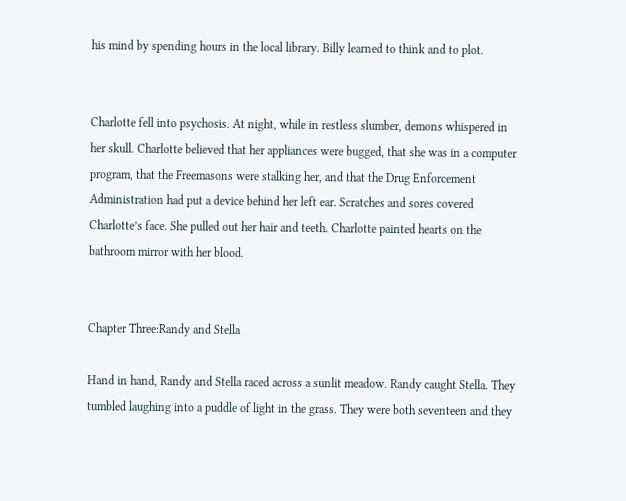his mind by spending hours in the local library. Billy learned to think and to plot.


Charlotte fell into psychosis. At night, while in restless slumber, demons whispered in her skull. Charlotte believed that her appliances were bugged, that she was in a computer program, that the Freemasons were stalking her, and that the Drug Enforcement Administration had put a device behind her left ear. Scratches and sores covered Charlotte’s face. She pulled out her hair and teeth. Charlotte painted hearts on the bathroom mirror with her blood.


Chapter Three:Randy and Stella

Hand in hand, Randy and Stella raced across a sunlit meadow. Randy caught Stella. They tumbled laughing into a puddle of light in the grass. They were both seventeen and they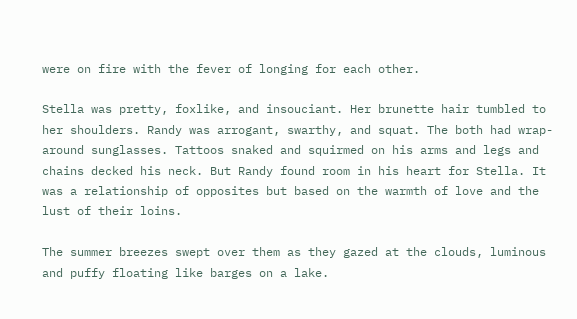were on fire with the fever of longing for each other.

Stella was pretty, foxlike, and insouciant. Her brunette hair tumbled to her shoulders. Randy was arrogant, swarthy, and squat. The both had wrap-around sunglasses. Tattoos snaked and squirmed on his arms and legs and chains decked his neck. But Randy found room in his heart for Stella. It was a relationship of opposites but based on the warmth of love and the lust of their loins.

The summer breezes swept over them as they gazed at the clouds, luminous and puffy floating like barges on a lake.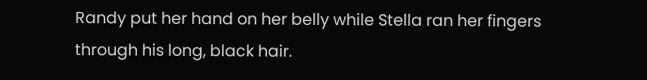Randy put her hand on her belly while Stella ran her fingers through his long, black hair.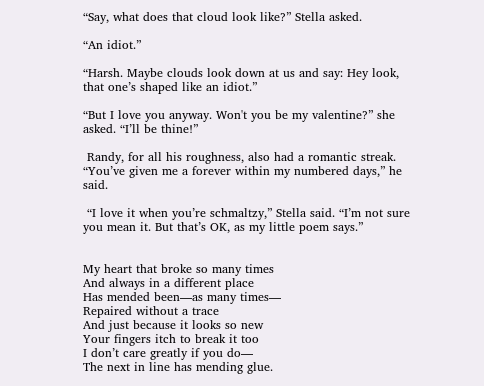“Say, what does that cloud look like?” Stella asked.

“An idiot.”

“Harsh. Maybe clouds look down at us and say: Hey look, that one’s shaped like an idiot.”

“But I love you anyway. Won't you be my valentine?” she asked. “I’ll be thine!”

 Randy, for all his roughness, also had a romantic streak.
“You’ve given me a forever within my numbered days,” he said.

 “I love it when you’re schmaltzy,” Stella said. “I’m not sure you mean it. But that’s OK, as my little poem says.”


My heart that broke so many times
And always in a different place
Has mended been—as many times—
Repaired without a trace
And just because it looks so new
Your fingers itch to break it too
I don’t care greatly if you do—
The next in line has mending glue.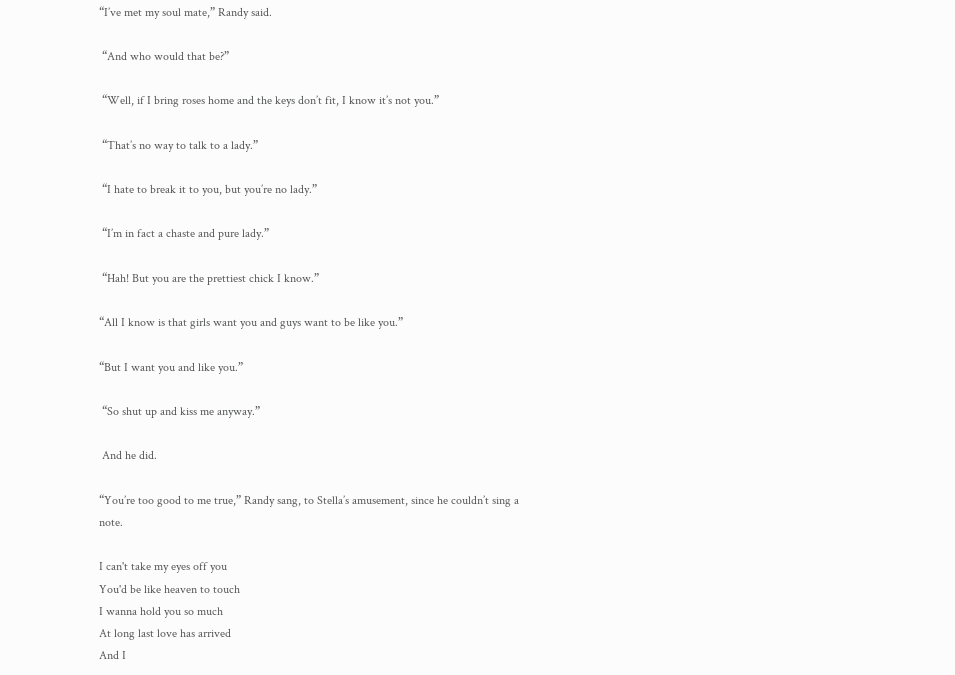“I’ve met my soul mate,” Randy said.

 “And who would that be?”

 “Well, if I bring roses home and the keys don’t fit, I know it’s not you.”

 “That’s no way to talk to a lady.”

 “I hate to break it to you, but you’re no lady.”

 “I’m in fact a chaste and pure lady.”

 “Hah! But you are the prettiest chick I know.”

“All I know is that girls want you and guys want to be like you.”

“But I want you and like you.”

 “So shut up and kiss me anyway.”

 And he did.

“You’re too good to me true,” Randy sang, to Stella’s amusement, since he couldn’t sing a note.

I can't take my eyes off you
You'd be like heaven to touch
I wanna hold you so much
At long last love has arrived
And I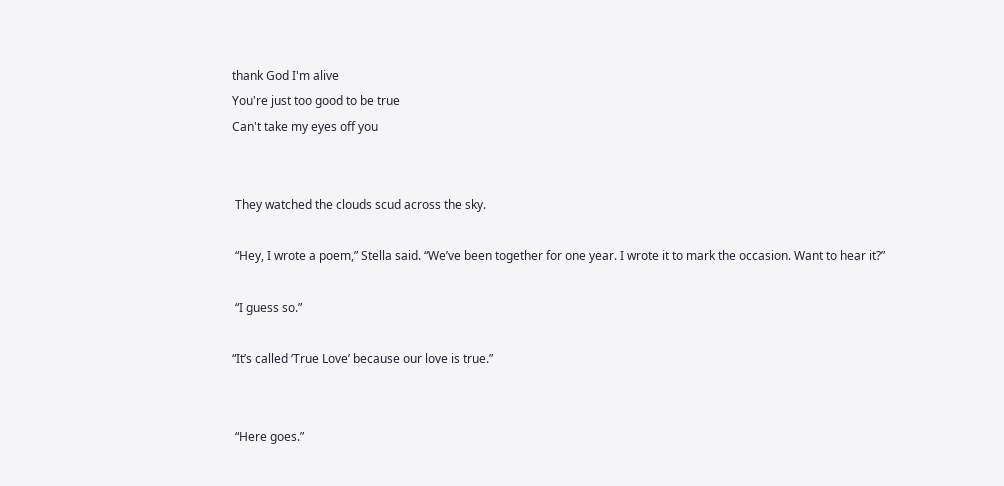thank God I'm alive
You're just too good to be true
Can't take my eyes off you


 They watched the clouds scud across the sky.

 “Hey, I wrote a poem,” Stella said. “We’ve been together for one year. I wrote it to mark the occasion. Want to hear it?”

 “I guess so.”

“It’s called ‘True Love’ because our love is true.”


 “Here goes.”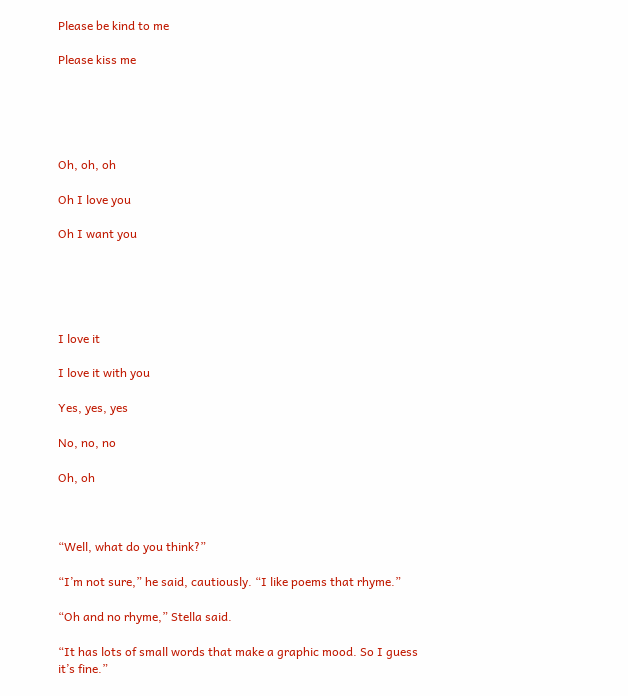Please be kind to me

Please kiss me





Oh, oh, oh

Oh I love you

Oh I want you





I love it

I love it with you

Yes, yes, yes

No, no, no

Oh, oh



“Well, what do you think?”

“I’m not sure,” he said, cautiously. “I like poems that rhyme.”

“Oh and no rhyme,” Stella said.

“It has lots of small words that make a graphic mood. So I guess it’s fine.”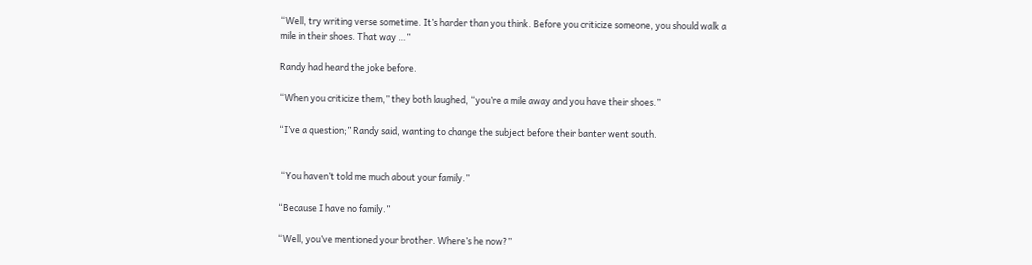“Well, try writing verse sometime. It’s harder than you think. Before you criticize someone, you should walk a mile in their shoes. That way …”

Randy had heard the joke before.

“When you criticize them,” they both laughed, “you’re a mile away and you have their shoes.”

“I’ve a question;” Randy said, wanting to change the subject before their banter went south.


 “You haven’t told me much about your family.”

“Because I have no family.”

“Well, you’ve mentioned your brother. Where’s he now?”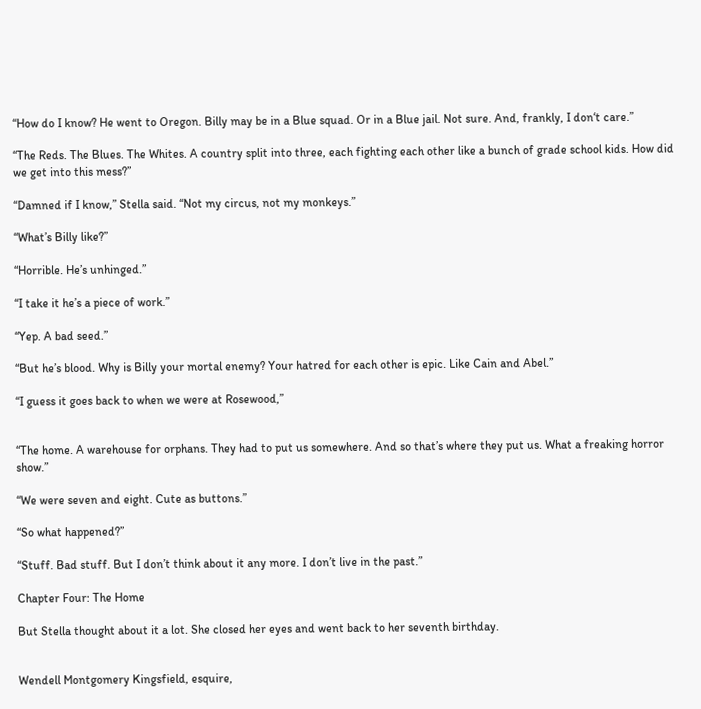“How do I know? He went to Oregon. Billy may be in a Blue squad. Or in a Blue jail. Not sure. And, frankly, I don‘t care.”

“The Reds. The Blues. The Whites. A country split into three, each fighting each other like a bunch of grade school kids. How did we get into this mess?”

“Damned if I know,” Stella said. “Not my circus, not my monkeys.”

“What’s Billy like?”

“Horrible. He’s unhinged.”

“I take it he’s a piece of work.”

“Yep. A bad seed.”

“But he’s blood. Why is Billy your mortal enemy? Your hatred for each other is epic. Like Cain and Abel.”

“I guess it goes back to when we were at Rosewood,”


“The home. A warehouse for orphans. They had to put us somewhere. And so that’s where they put us. What a freaking horror show.”

“We were seven and eight. Cute as buttons.”

“So what happened?”

“Stuff. Bad stuff. But I don’t think about it any more. I don’t live in the past.”

Chapter Four: The Home

But Stella thought about it a lot. She closed her eyes and went back to her seventh birthday.


Wendell Montgomery Kingsfield, esquire,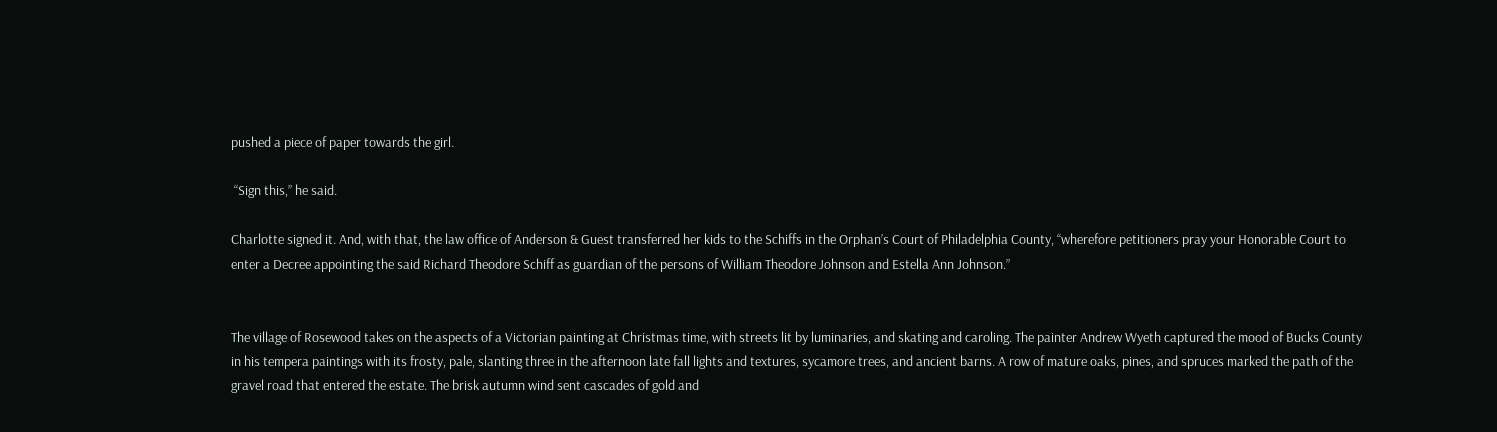pushed a piece of paper towards the girl.

 “Sign this,” he said.

Charlotte signed it. And, with that, the law office of Anderson & Guest transferred her kids to the Schiffs in the Orphan’s Court of Philadelphia County, “wherefore petitioners pray your Honorable Court to enter a Decree appointing the said Richard Theodore Schiff as guardian of the persons of William Theodore Johnson and Estella Ann Johnson.”


The village of Rosewood takes on the aspects of a Victorian painting at Christmas time, with streets lit by luminaries, and skating and caroling. The painter Andrew Wyeth captured the mood of Bucks County in his tempera paintings with its frosty, pale, slanting three in the afternoon late fall lights and textures, sycamore trees, and ancient barns. A row of mature oaks, pines, and spruces marked the path of the gravel road that entered the estate. The brisk autumn wind sent cascades of gold and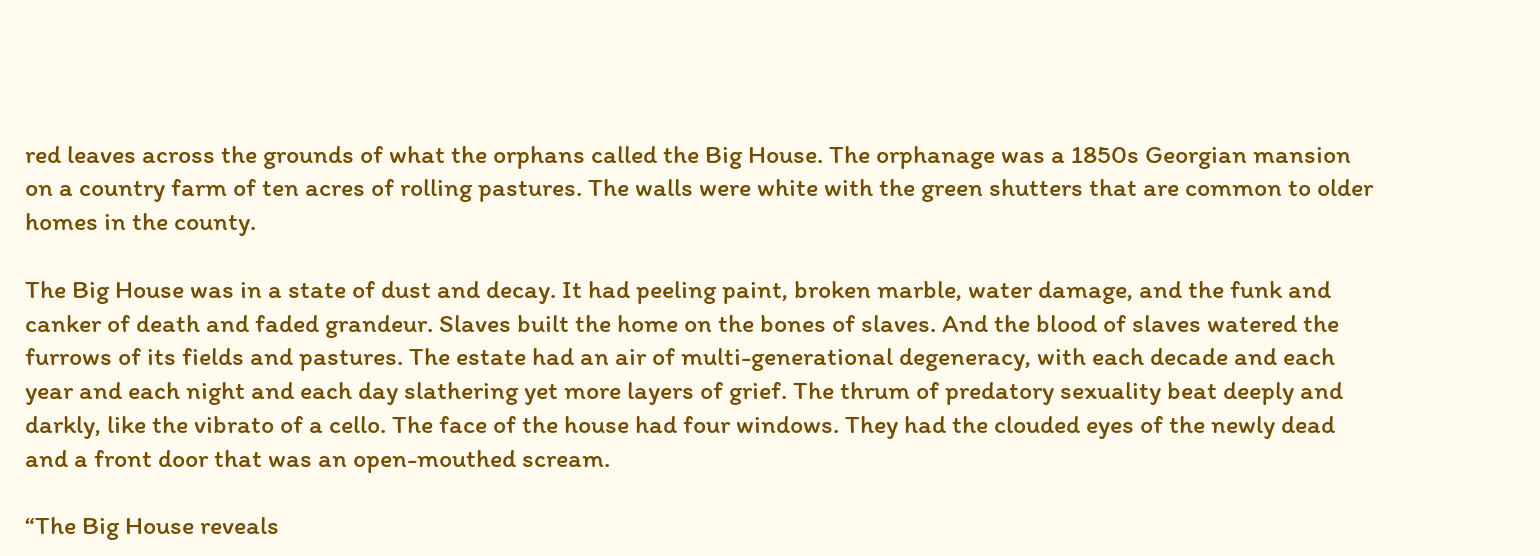red leaves across the grounds of what the orphans called the Big House. The orphanage was a 1850s Georgian mansion on a country farm of ten acres of rolling pastures. The walls were white with the green shutters that are common to older homes in the county.

The Big House was in a state of dust and decay. It had peeling paint, broken marble, water damage, and the funk and canker of death and faded grandeur. Slaves built the home on the bones of slaves. And the blood of slaves watered the furrows of its fields and pastures. The estate had an air of multi-generational degeneracy, with each decade and each year and each night and each day slathering yet more layers of grief. The thrum of predatory sexuality beat deeply and darkly, like the vibrato of a cello. The face of the house had four windows. They had the clouded eyes of the newly dead and a front door that was an open-mouthed scream.

“The Big House reveals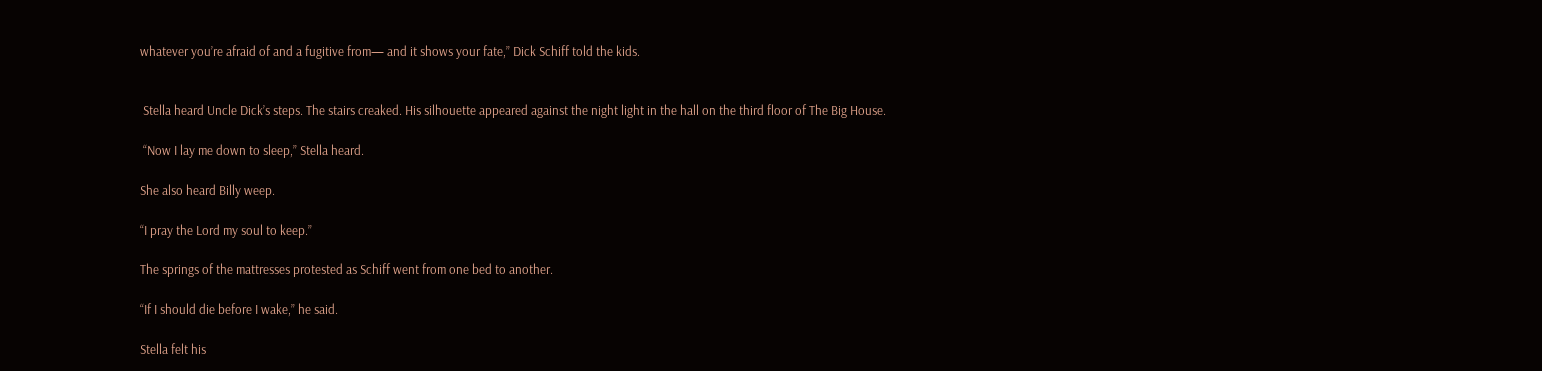whatever you’re afraid of and a fugitive from— and it shows your fate,” Dick Schiff told the kids.


 Stella heard Uncle Dick’s steps. The stairs creaked. His silhouette appeared against the night light in the hall on the third floor of The Big House.

 “Now I lay me down to sleep,” Stella heard.

She also heard Billy weep.

“I pray the Lord my soul to keep.”

The springs of the mattresses protested as Schiff went from one bed to another.

“If I should die before I wake,” he said.

Stella felt his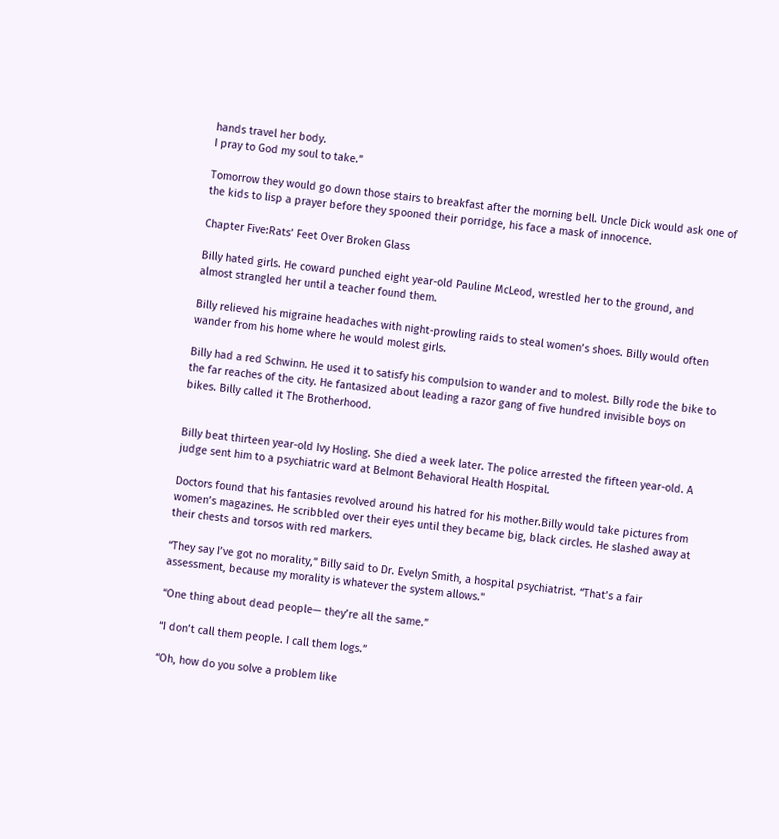hands travel her body.
I pray to God my soul to take.”

Tomorrow they would go down those stairs to breakfast after the morning bell. Uncle Dick would ask one of the kids to lisp a prayer before they spooned their porridge, his face a mask of innocence.

Chapter Five:Rats’ Feet Over Broken Glass

Billy hated girls. He coward punched eight year-old Pauline McLeod, wrestled her to the ground, and almost strangled her until a teacher found them.

Billy relieved his migraine headaches with night-prowling raids to steal women’s shoes. Billy would often wander from his home where he would molest girls.

Billy had a red Schwinn. He used it to satisfy his compulsion to wander and to molest. Billy rode the bike to the far reaches of the city. He fantasized about leading a razor gang of five hundred invisible boys on bikes. Billy called it The Brotherhood.


Billy beat thirteen year-old Ivy Hosling. She died a week later. The police arrested the fifteen year-old. A judge sent him to a psychiatric ward at Belmont Behavioral Health Hospital.

Doctors found that his fantasies revolved around his hatred for his mother.Billy would take pictures from women’s magazines. He scribbled over their eyes until they became big, black circles. He slashed away at their chests and torsos with red markers.

“They say I’ve got no morality,” Billy said to Dr. Evelyn Smith, a hospital psychiatrist. “That’s a fair assessment, because my morality is whatever the system allows."

“One thing about dead people— they’re all the same.”

“I don’t call them people. I call them logs.”

“Oh, how do you solve a problem like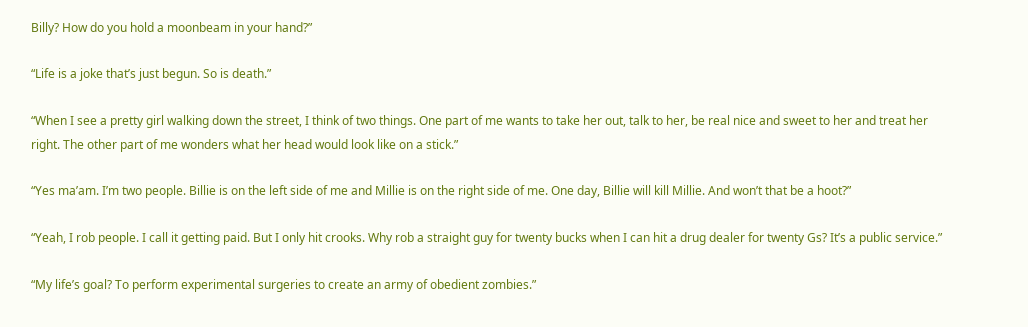Billy? How do you hold a moonbeam in your hand?”

“Life is a joke that’s just begun. So is death.”

“When I see a pretty girl walking down the street, I think of two things. One part of me wants to take her out, talk to her, be real nice and sweet to her and treat her right. The other part of me wonders what her head would look like on a stick.”

“Yes ma’am. I’m two people. Billie is on the left side of me and Millie is on the right side of me. One day, Billie will kill Millie. And won’t that be a hoot?”

“Yeah, I rob people. I call it getting paid. But I only hit crooks. Why rob a straight guy for twenty bucks when I can hit a drug dealer for twenty Gs? It’s a public service.”

“My life’s goal? To perform experimental surgeries to create an army of obedient zombies.”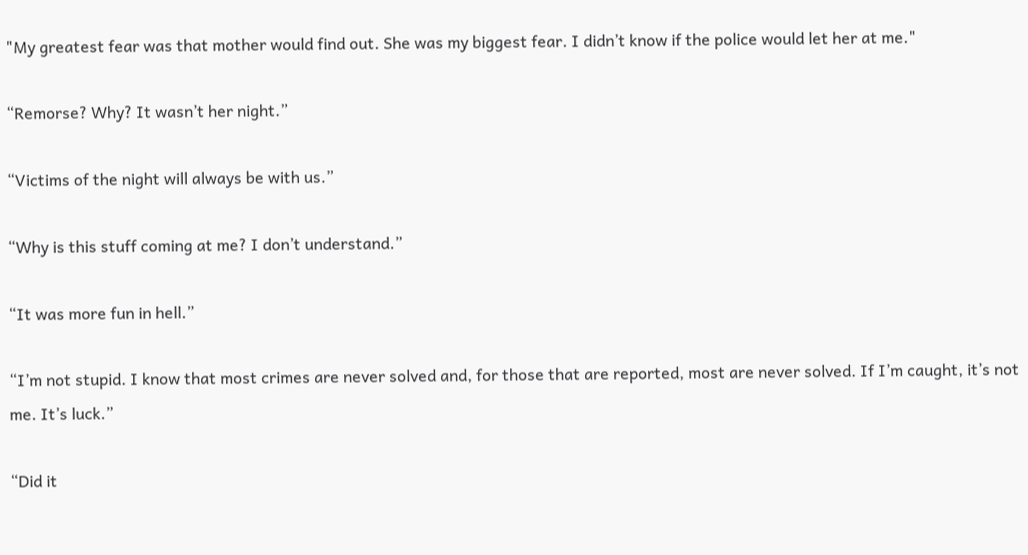"My greatest fear was that mother would find out. She was my biggest fear. I didn’t know if the police would let her at me."

“Remorse? Why? It wasn’t her night.”

“Victims of the night will always be with us.”

“Why is this stuff coming at me? I don’t understand.”

“It was more fun in hell.”

“I’m not stupid. I know that most crimes are never solved and, for those that are reported, most are never solved. If I’m caught, it’s not me. It’s luck.”

“Did it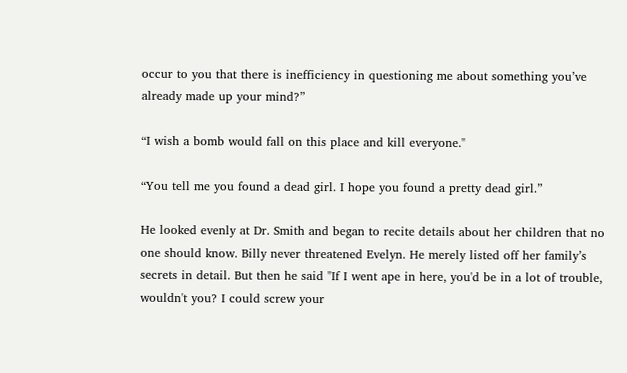occur to you that there is inefficiency in questioning me about something you’ve already made up your mind?”

“I wish a bomb would fall on this place and kill everyone."

“You tell me you found a dead girl. I hope you found a pretty dead girl.”

He looked evenly at Dr. Smith and began to recite details about her children that no one should know. Billy never threatened Evelyn. He merely listed off her family’s secrets in detail. But then he said "If I went ape in here, you'd be in a lot of trouble, wouldn't you? I could screw your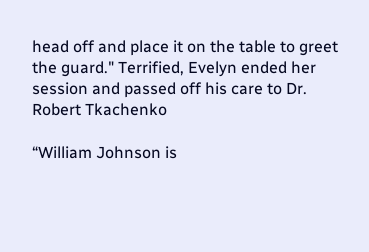head off and place it on the table to greet the guard." Terrified, Evelyn ended her session and passed off his care to Dr. Robert Tkachenko

“William Johnson is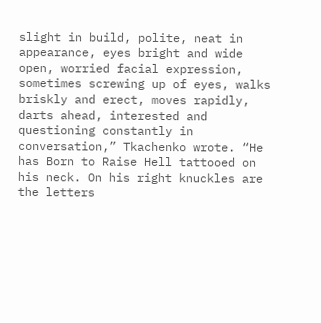slight in build, polite, neat in appearance, eyes bright and wide open, worried facial expression, sometimes screwing up of eyes, walks briskly and erect, moves rapidly, darts ahead, interested and questioning constantly in conversation,” Tkachenko wrote. “He has Born to Raise Hell tattooed on his neck. On his right knuckles are the letters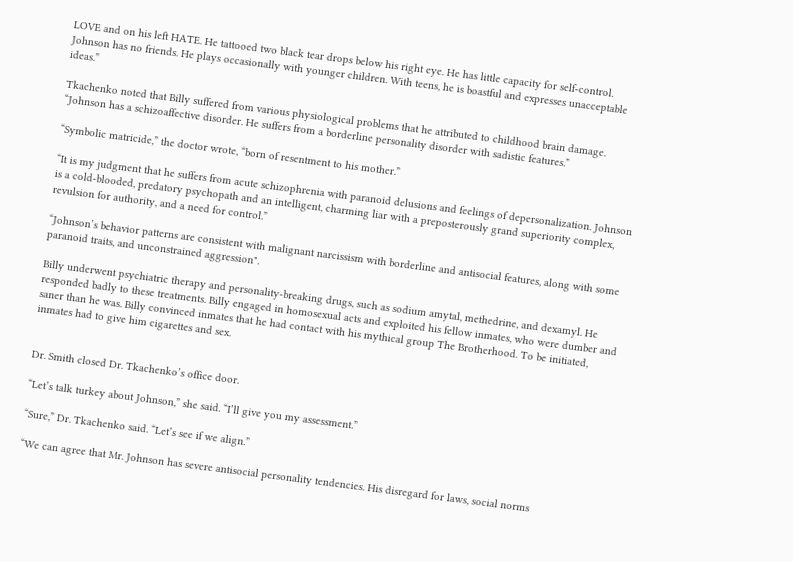LOVE and on his left HATE. He tattooed two black tear drops below his right eye. He has little capacity for self-control. Johnson has no friends. He plays occasionally with younger children. With teens, he is boastful and expresses unacceptable ideas.”

Tkachenko noted that Billy suffered from various physiological problems that he attributed to childhood brain damage. “Johnson has a schizoaffective disorder. He suffers from a borderline personality disorder with sadistic features.”

“Symbolic matricide,” the doctor wrote, “born of resentment to his mother.”

“It is my judgment that he suffers from acute schizophrenia with paranoid delusions and feelings of depersonalization. Johnson is a cold-blooded, predatory psychopath and an intelligent, charming liar with a preposterously grand superiority complex, revulsion for authority, and a need for control.”

“Johnson’s behavior patterns are consistent with malignant narcissism with borderline and antisocial features, along with some paranoid traits, and unconstrained aggression".

Billy underwent psychiatric therapy and personality-breaking drugs, such as sodium amytal, methedrine, and dexamyl. He responded badly to these treatments. Billy engaged in homosexual acts and exploited his fellow inmates, who were dumber and saner than he was. Billy convinced inmates that he had contact with his mythical group The Brotherhood. To be initiated, inmates had to give him cigarettes and sex.


Dr. Smith closed Dr. Tkachenko’s office door.

“Let’s talk turkey about Johnson,” she said. “I’ll give you my assessment.”

“Sure,” Dr. Tkachenko said. “Let’s see if we align.”

“We can agree that Mr. Johnson has severe antisocial personality tendencies. His disregard for laws, social norms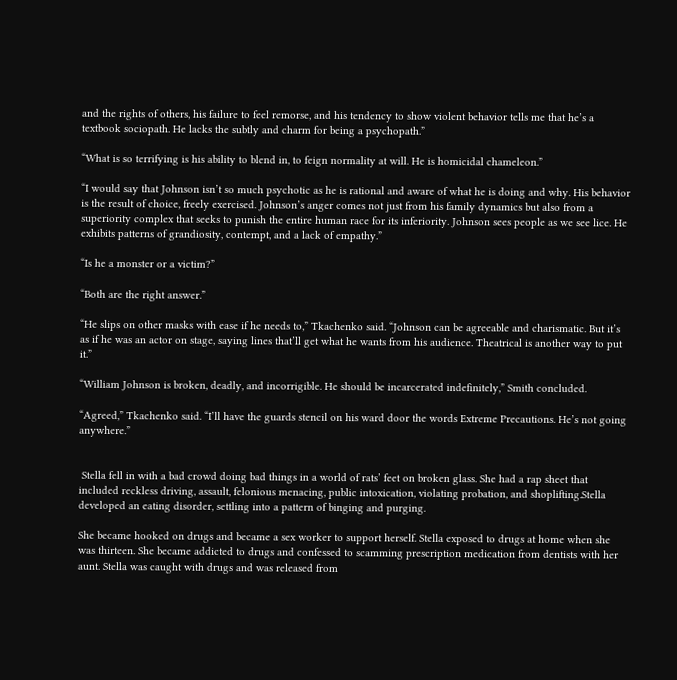and the rights of others, his failure to feel remorse, and his tendency to show violent behavior tells me that he’s a textbook sociopath. He lacks the subtly and charm for being a psychopath.”

“What is so terrifying is his ability to blend in, to feign normality at will. He is homicidal chameleon.”

“I would say that Johnson isn’t so much psychotic as he is rational and aware of what he is doing and why. His behavior is the result of choice, freely exercised. Johnson’s anger comes not just from his family dynamics but also from a superiority complex that seeks to punish the entire human race for its inferiority. Johnson sees people as we see lice. He exhibits patterns of grandiosity, contempt, and a lack of empathy.”

“Is he a monster or a victim?”

“Both are the right answer.”

“He slips on other masks with ease if he needs to,” Tkachenko said. “Johnson can be agreeable and charismatic. But it’s as if he was an actor on stage, saying lines that’ll get what he wants from his audience. Theatrical is another way to put it.”

“William Johnson is broken, deadly, and incorrigible. He should be incarcerated indefinitely,” Smith concluded.

“Agreed,” Tkachenko said. “I’ll have the guards stencil on his ward door the words Extreme Precautions. He’s not going anywhere.”


 Stella fell in with a bad crowd doing bad things in a world of rats’ feet on broken glass. She had a rap sheet that included reckless driving, assault, felonious menacing, public intoxication, violating probation, and shoplifting.Stella developed an eating disorder, settling into a pattern of binging and purging.

She became hooked on drugs and became a sex worker to support herself. Stella exposed to drugs at home when she was thirteen. She became addicted to drugs and confessed to scamming prescription medication from dentists with her aunt. Stella was caught with drugs and was released from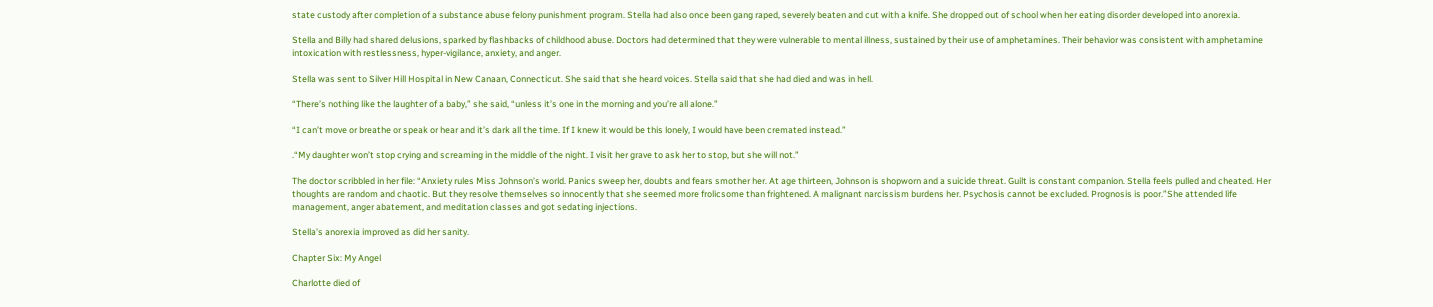state custody after completion of a substance abuse felony punishment program. Stella had also once been gang raped, severely beaten and cut with a knife. She dropped out of school when her eating disorder developed into anorexia.

Stella and Billy had shared delusions, sparked by flashbacks of childhood abuse. Doctors had determined that they were vulnerable to mental illness, sustained by their use of amphetamines. Their behavior was consistent with amphetamine intoxication with restlessness, hyper-vigilance, anxiety, and anger.

Stella was sent to Silver Hill Hospital in New Canaan, Connecticut. She said that she heard voices. Stella said that she had died and was in hell.

“There’s nothing like the laughter of a baby,” she said, “unless it’s one in the morning and you’re all alone.”

“I can’t move or breathe or speak or hear and it’s dark all the time. If I knew it would be this lonely, I would have been cremated instead.”

.“My daughter won’t stop crying and screaming in the middle of the night. I visit her grave to ask her to stop, but she will not.”

The doctor scribbled in her file: “Anxiety rules Miss Johnson’s world. Panics sweep her, doubts and fears smother her. At age thirteen, Johnson is shopworn and a suicide threat. Guilt is constant companion. Stella feels pulled and cheated. Her thoughts are random and chaotic. But they resolve themselves so innocently that she seemed more frolicsome than frightened. A malignant narcissism burdens her. Psychosis cannot be excluded. Prognosis is poor.”She attended life management, anger abatement, and meditation classes and got sedating injections.

Stella’s anorexia improved as did her sanity.

Chapter Six: My Angel

Charlotte died of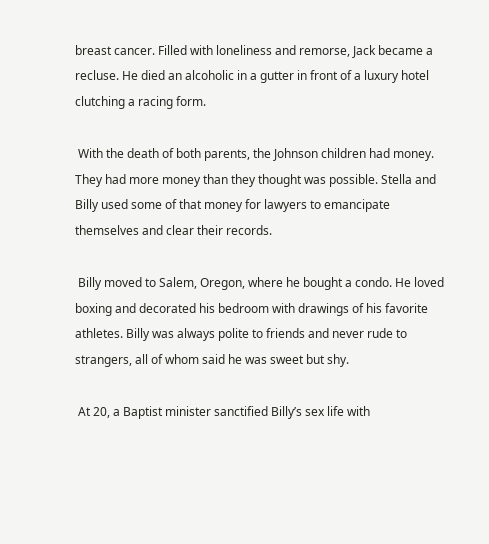breast cancer. Filled with loneliness and remorse, Jack became a recluse. He died an alcoholic in a gutter in front of a luxury hotel clutching a racing form.

 With the death of both parents, the Johnson children had money. They had more money than they thought was possible. Stella and Billy used some of that money for lawyers to emancipate themselves and clear their records.

 Billy moved to Salem, Oregon, where he bought a condo. He loved boxing and decorated his bedroom with drawings of his favorite athletes. Billy was always polite to friends and never rude to strangers, all of whom said he was sweet but shy.

 At 20, a Baptist minister sanctified Billy’s sex life with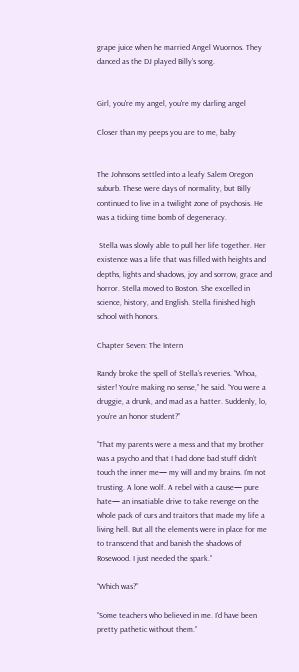grape juice when he married Angel Wuornos. They danced as the DJ played Billy’s song.


Girl, you're my angel, you're my darling angel

Closer than my peeps you are to me, baby


The Johnsons settled into a leafy Salem Oregon suburb. These were days of normality, but Billy continued to live in a twilight zone of psychosis. He was a ticking time bomb of degeneracy.

 Stella was slowly able to pull her life together. Her existence was a life that was filled with heights and depths, lights and shadows, joy and sorrow, grace and horror. Stella moved to Boston. She excelled in science, history, and English. Stella finished high school with honors.

Chapter Seven: The Intern

Randy broke the spell of Stella’s reveries. “Whoa, sister! You’re making no sense,” he said. “You were a druggie, a drunk, and mad as a hatter. Suddenly, lo, you’re an honor student?”

“That my parents were a mess and that my brother was a psycho and that I had done bad stuff didn’t touch the inner me— my will and my brains. I’m not trusting. A lone wolf. A rebel with a cause— pure hate— an insatiable drive to take revenge on the whole pack of curs and traitors that made my life a living hell. But all the elements were in place for me to transcend that and banish the shadows of Rosewood. I just needed the spark.”

“Which was?”

“Some teachers who believed in me. I’d have been pretty pathetic without them.”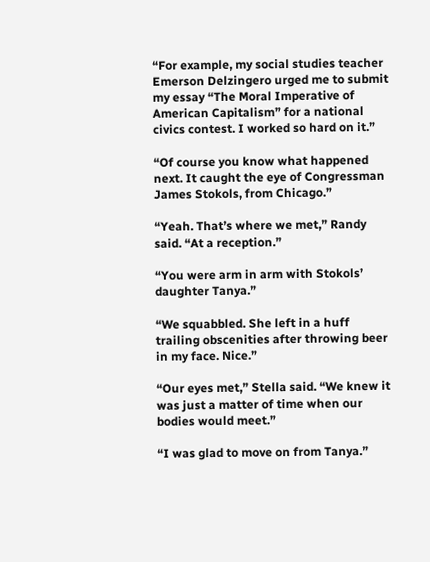“For example, my social studies teacher Emerson Delzingero urged me to submit my essay “The Moral Imperative of American Capitalism” for a national civics contest. I worked so hard on it.”

“Of course you know what happened next. It caught the eye of Congressman James Stokols, from Chicago.”

“Yeah. That’s where we met,” Randy said. “At a reception.”

“You were arm in arm with Stokols’ daughter Tanya.”

“We squabbled. She left in a huff trailing obscenities after throwing beer in my face. Nice.”

“Our eyes met,” Stella said. “We knew it was just a matter of time when our bodies would meet.”

“I was glad to move on from Tanya.”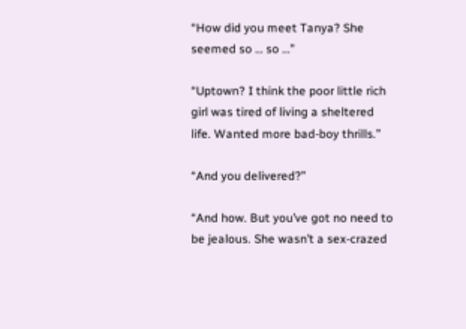“How did you meet Tanya? She seemed so … so …”

“Uptown? I think the poor little rich girl was tired of living a sheltered life. Wanted more bad-boy thrills.”

“And you delivered?”

“And how. But you’ve got no need to be jealous. She wasn’t a sex-crazed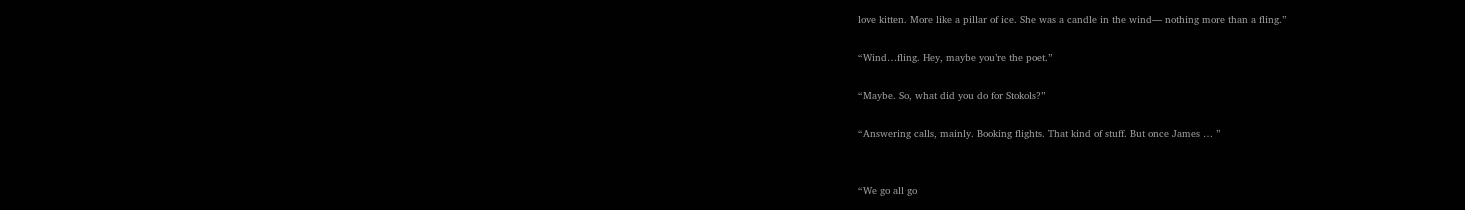love kitten. More like a pillar of ice. She was a candle in the wind— nothing more than a fling.”

“Wind…fling. Hey, maybe you’re the poet.”

“Maybe. So, what did you do for Stokols?”

“Answering calls, mainly. Booking flights. That kind of stuff. But once James … ”


“We go all go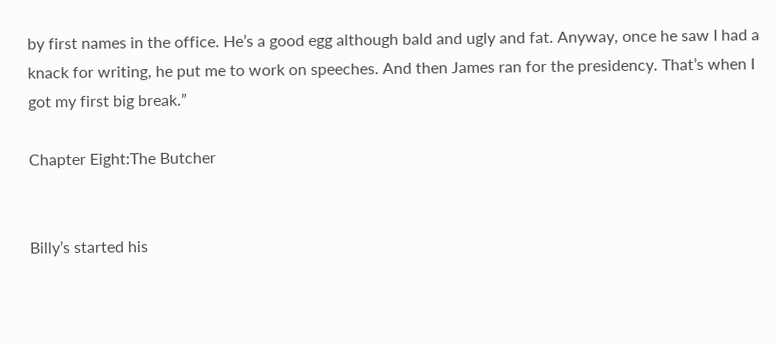by first names in the office. He’s a good egg although bald and ugly and fat. Anyway, once he saw I had a knack for writing, he put me to work on speeches. And then James ran for the presidency. That’s when I got my first big break.”

Chapter Eight:The Butcher


Billy’s started his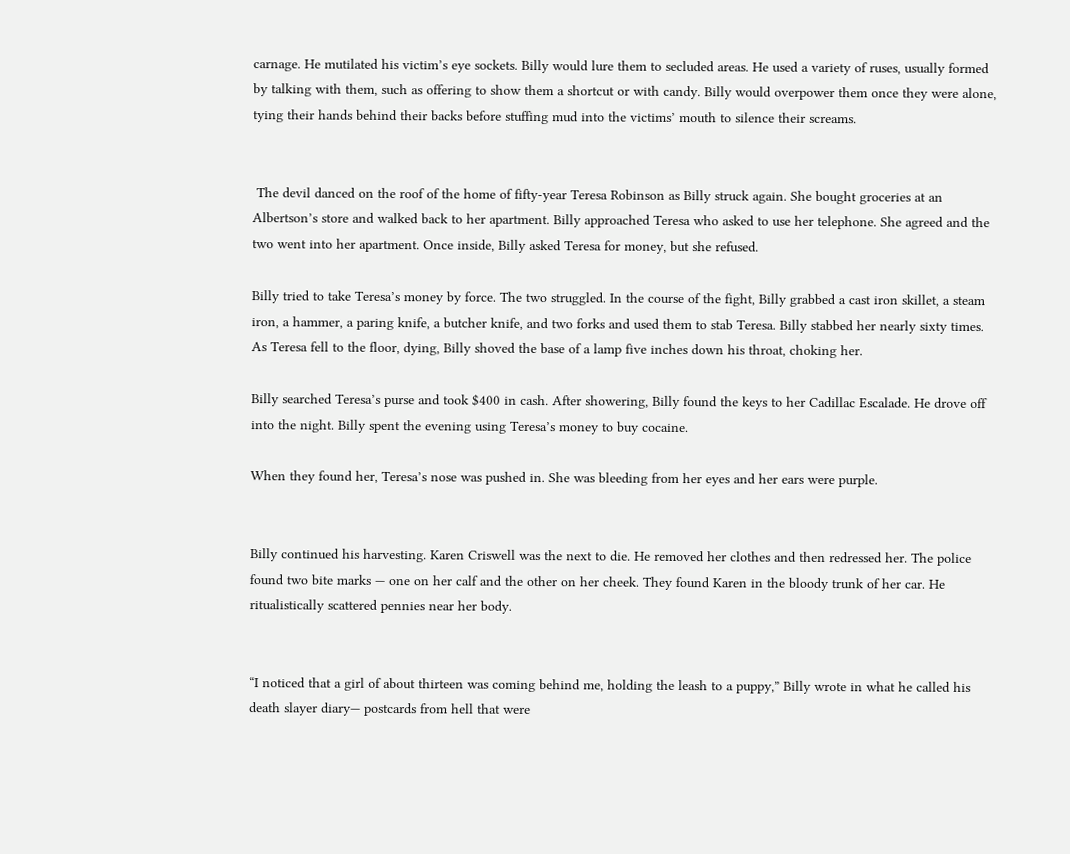carnage. He mutilated his victim’s eye sockets. Billy would lure them to secluded areas. He used a variety of ruses, usually formed by talking with them, such as offering to show them a shortcut or with candy. Billy would overpower them once they were alone, tying their hands behind their backs before stuffing mud into the victims’ mouth to silence their screams.


 The devil danced on the roof of the home of fifty-year Teresa Robinson as Billy struck again. She bought groceries at an Albertson’s store and walked back to her apartment. Billy approached Teresa who asked to use her telephone. She agreed and the two went into her apartment. Once inside, Billy asked Teresa for money, but she refused.

Billy tried to take Teresa’s money by force. The two struggled. In the course of the fight, Billy grabbed a cast iron skillet, a steam iron, a hammer, a paring knife, a butcher knife, and two forks and used them to stab Teresa. Billy stabbed her nearly sixty times. As Teresa fell to the floor, dying, Billy shoved the base of a lamp five inches down his throat, choking her.

Billy searched Teresa’s purse and took $400 in cash. After showering, Billy found the keys to her Cadillac Escalade. He drove off into the night. Billy spent the evening using Teresa’s money to buy cocaine.

When they found her, Teresa’s nose was pushed in. She was bleeding from her eyes and her ears were purple.


Billy continued his harvesting. Karen Criswell was the next to die. He removed her clothes and then redressed her. The police found two bite marks — one on her calf and the other on her cheek. They found Karen in the bloody trunk of her car. He ritualistically scattered pennies near her body.


“I noticed that a girl of about thirteen was coming behind me, holding the leash to a puppy,” Billy wrote in what he called his death slayer diary— postcards from hell that were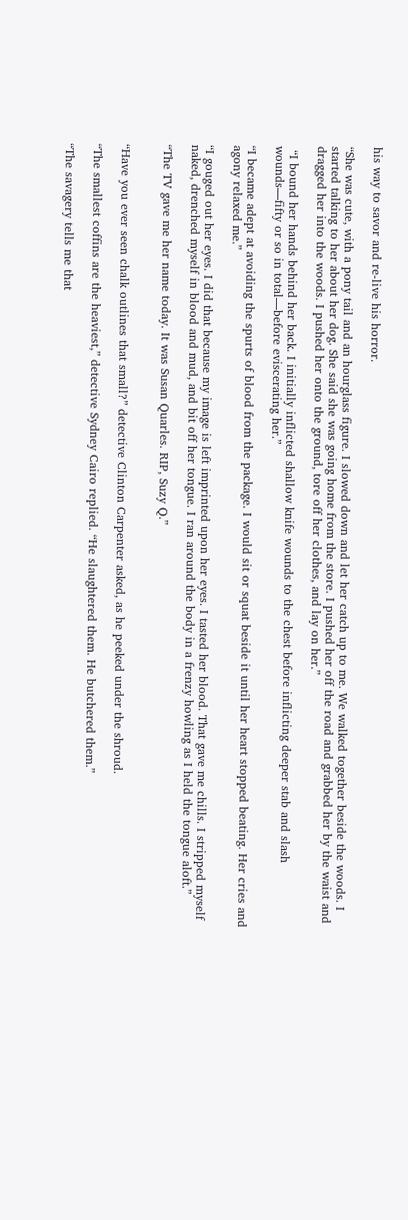his way to savor and re-live his horror.

“She was cute, with a pony tail and an hourglass figure. I slowed down and let her catch up to me. We walked together beside the woods. I started talking to her about her dog. She said she was going home from the store. I pushed her off the road and grabbed her by the waist and dragged her into the woods. I pushed her onto the ground, tore off her clothes, and lay on her.”

 “I bound her hands behind her back. I initially inflicted shallow knife wounds to the chest before inflicting deeper stab and slash wounds—fifty or so in total—before eviscerating her.”

“I became adept at avoiding the spurts of blood from the package. I would sit or squat beside it until her heart stopped beating. Her cries and agony relaxed me.”

“I gouged out her eyes. I did that because my image is left imprinted upon her eyes. I tasted her blood. That gave me chills. I stripped myself naked, drenched myself in blood and mud, and bit off her tongue. I ran around the body in a frenzy howling as I held the tongue aloft.”

“The TV gave me her name today. It was Susan Quarles. RIP, Suzy Q.”


“Have you ever seen chalk outlines that small?” detective Clinton Carpenter asked, as he peeked under the shroud.

“The smallest coffins are the heaviest,” detective Sydney Cairo replied. “He slaughtered them. He butchered them.”

“The savagery tells me that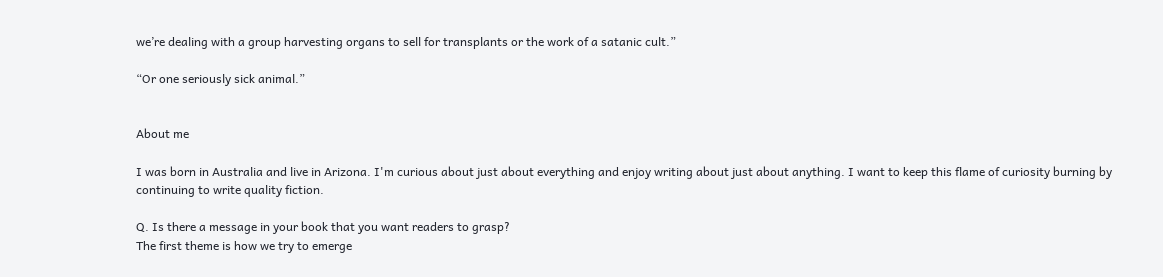we’re dealing with a group harvesting organs to sell for transplants or the work of a satanic cult.”

“Or one seriously sick animal.”


About me

I was born in Australia and live in Arizona. I'm curious about just about everything and enjoy writing about just about anything. I want to keep this flame of curiosity burning by continuing to write quality fiction.

Q. Is there a message in your book that you want readers to grasp?
The first theme is how we try to emerge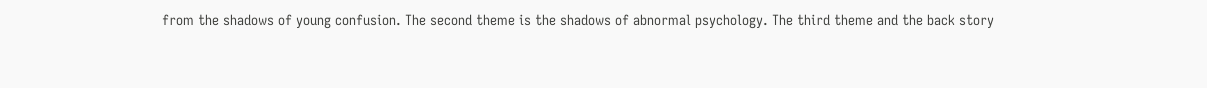from the shadows of young confusion. The second theme is the shadows of abnormal psychology. The third theme and the back story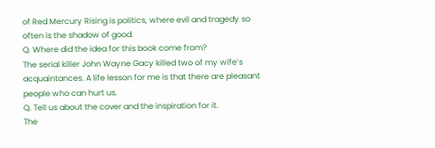of Red Mercury Rising is politics, where evil and tragedy so often is the shadow of good.
Q. Where did the idea for this book come from?
The serial killer John Wayne Gacy killed two of my wife’s acquaintances. A life lesson for me is that there are pleasant people who can hurt us.
Q. Tell us about the cover and the inspiration for it.
The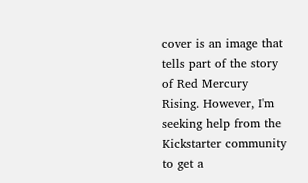cover is an image that tells part of the story of Red Mercury Rising. However, I'm seeking help from the Kickstarter community to get a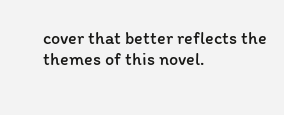cover that better reflects the themes of this novel.